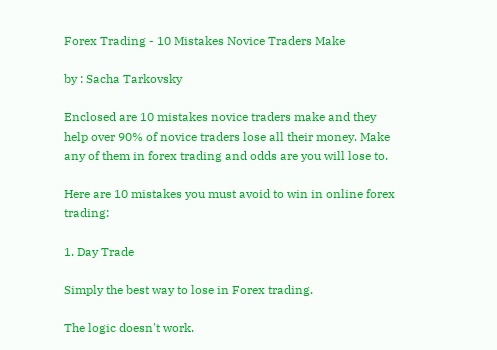Forex Trading - 10 Mistakes Novice Traders Make

by : Sacha Tarkovsky

Enclosed are 10 mistakes novice traders make and they help over 90% of novice traders lose all their money. Make any of them in forex trading and odds are you will lose to.

Here are 10 mistakes you must avoid to win in online forex trading:

1. Day Trade

Simply the best way to lose in Forex trading.

The logic doesn't work.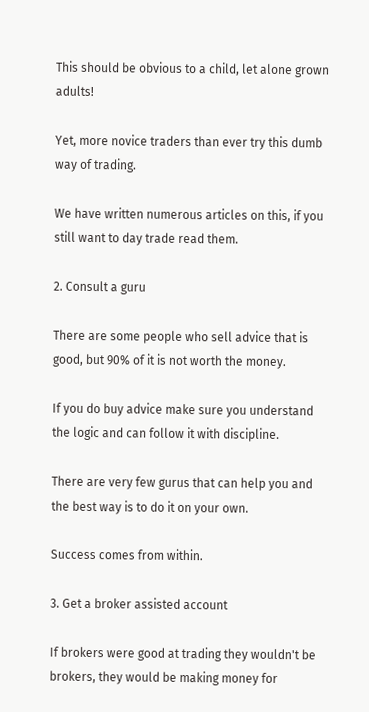This should be obvious to a child, let alone grown adults!

Yet, more novice traders than ever try this dumb way of trading.

We have written numerous articles on this, if you still want to day trade read them.

2. Consult a guru

There are some people who sell advice that is good, but 90% of it is not worth the money.

If you do buy advice make sure you understand the logic and can follow it with discipline.

There are very few gurus that can help you and the best way is to do it on your own.

Success comes from within.

3. Get a broker assisted account

If brokers were good at trading they wouldn't be brokers, they would be making money for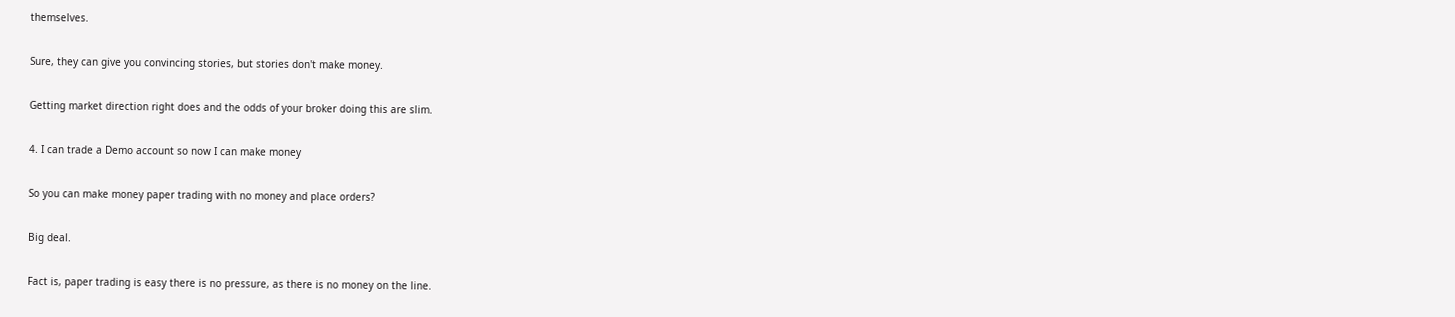themselves.

Sure, they can give you convincing stories, but stories don't make money.

Getting market direction right does and the odds of your broker doing this are slim.

4. I can trade a Demo account so now I can make money

So you can make money paper trading with no money and place orders?

Big deal.

Fact is, paper trading is easy there is no pressure, as there is no money on the line.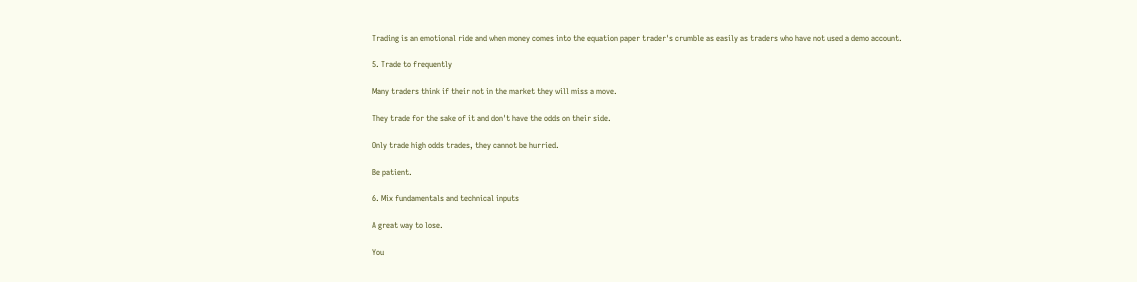Trading is an emotional ride and when money comes into the equation paper trader's crumble as easily as traders who have not used a demo account.

5. Trade to frequently

Many traders think if their not in the market they will miss a move.

They trade for the sake of it and don't have the odds on their side.

Only trade high odds trades, they cannot be hurried.

Be patient.

6. Mix fundamentals and technical inputs

A great way to lose.

You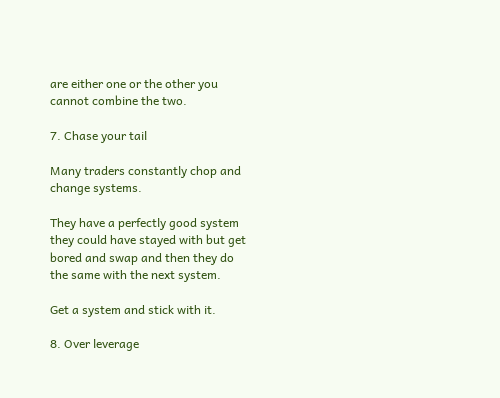are either one or the other you cannot combine the two.

7. Chase your tail

Many traders constantly chop and change systems.

They have a perfectly good system they could have stayed with but get bored and swap and then they do the same with the next system.

Get a system and stick with it.

8. Over leverage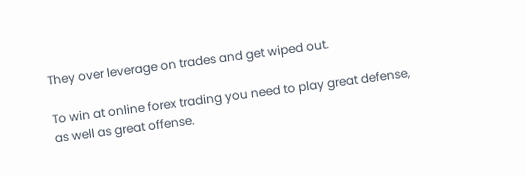They over leverage on trades and get wiped out.

To win at online forex trading you need to play great defense, as well as great offense.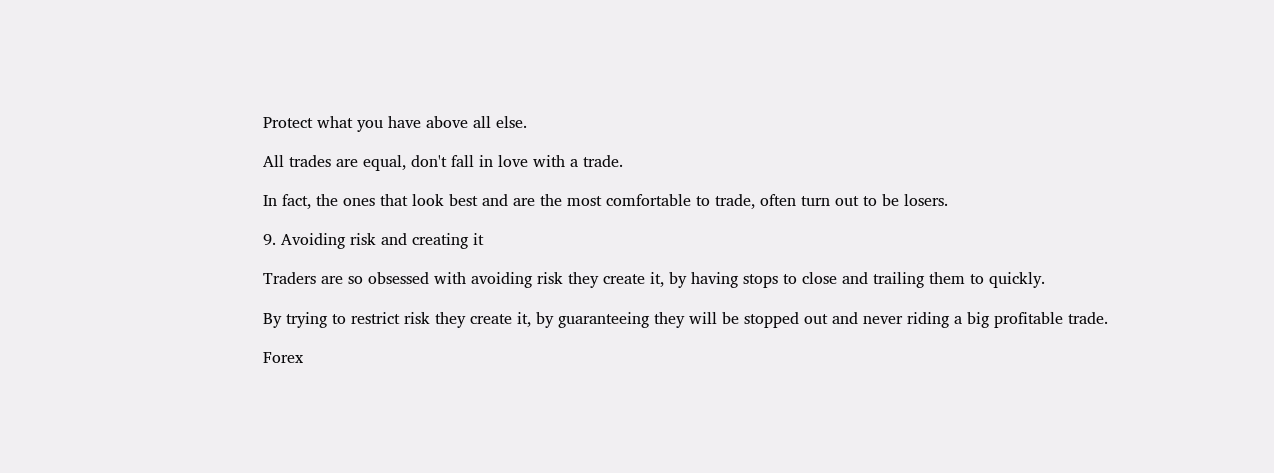Protect what you have above all else.

All trades are equal, don't fall in love with a trade.

In fact, the ones that look best and are the most comfortable to trade, often turn out to be losers.

9. Avoiding risk and creating it

Traders are so obsessed with avoiding risk they create it, by having stops to close and trailing them to quickly.

By trying to restrict risk they create it, by guaranteeing they will be stopped out and never riding a big profitable trade.

Forex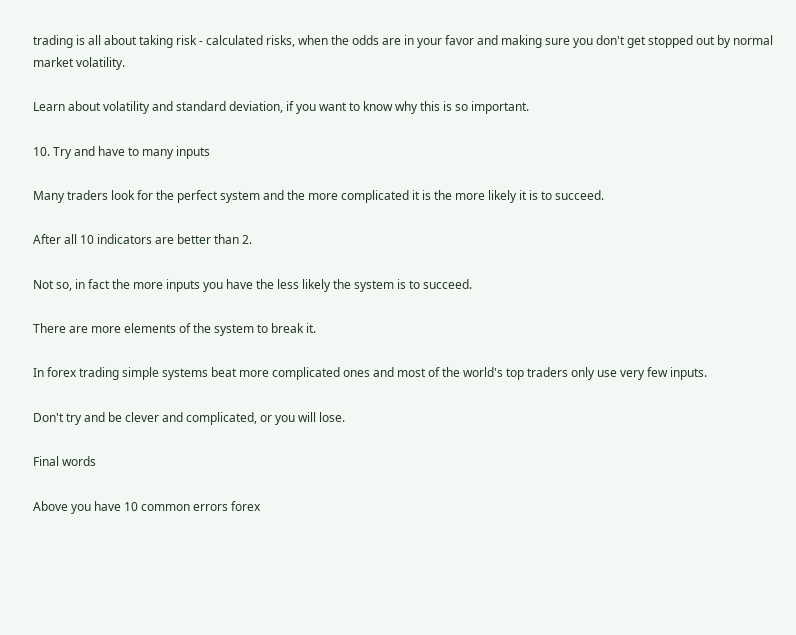trading is all about taking risk - calculated risks, when the odds are in your favor and making sure you don't get stopped out by normal market volatility.

Learn about volatility and standard deviation, if you want to know why this is so important.

10. Try and have to many inputs

Many traders look for the perfect system and the more complicated it is the more likely it is to succeed.

After all 10 indicators are better than 2.

Not so, in fact the more inputs you have the less likely the system is to succeed.

There are more elements of the system to break it.

In forex trading simple systems beat more complicated ones and most of the world's top traders only use very few inputs.

Don't try and be clever and complicated, or you will lose.

Final words

Above you have 10 common errors forex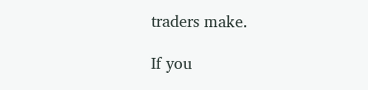traders make.

If you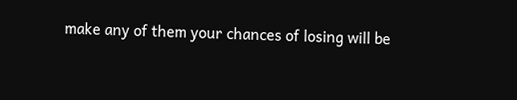make any of them your chances of losing will be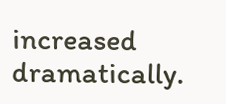increased dramatically.